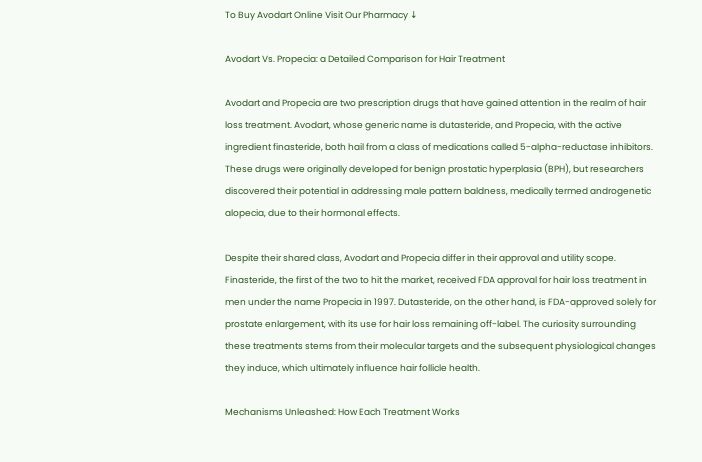To Buy Avodart Online Visit Our Pharmacy ↓

Avodart Vs. Propecia: a Detailed Comparison for Hair Treatment

Avodart and Propecia are two prescription drugs that have gained attention in the realm of hair loss treatment. Avodart, whose generic name is dutasteride, and Propecia, with the active ingredient finasteride, both hail from a class of medications called 5-alpha-reductase inhibitors. These drugs were originally developed for benign prostatic hyperplasia (BPH), but researchers discovered their potential in addressing male pattern baldness, medically termed androgenetic alopecia, due to their hormonal effects.

Despite their shared class, Avodart and Propecia differ in their approval and utility scope. Finasteride, the first of the two to hit the market, received FDA approval for hair loss treatment in men under the name Propecia in 1997. Dutasteride, on the other hand, is FDA-approved solely for prostate enlargement, with its use for hair loss remaining off-label. The curiosity surrounding these treatments stems from their molecular targets and the subsequent physiological changes they induce, which ultimately influence hair follicle health.

Mechanisms Unleashed: How Each Treatment Works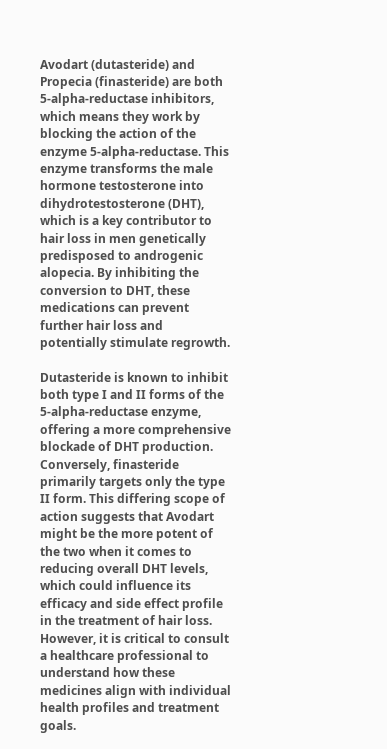Avodart (dutasteride) and Propecia (finasteride) are both 5-alpha-reductase inhibitors, which means they work by blocking the action of the enzyme 5-alpha-reductase. This enzyme transforms the male hormone testosterone into dihydrotestosterone (DHT), which is a key contributor to hair loss in men genetically predisposed to androgenic alopecia. By inhibiting the conversion to DHT, these medications can prevent further hair loss and potentially stimulate regrowth.

Dutasteride is known to inhibit both type I and II forms of the 5-alpha-reductase enzyme, offering a more comprehensive blockade of DHT production. Conversely, finasteride primarily targets only the type II form. This differing scope of action suggests that Avodart might be the more potent of the two when it comes to reducing overall DHT levels, which could influence its efficacy and side effect profile in the treatment of hair loss. However, it is critical to consult a healthcare professional to understand how these medicines align with individual health profiles and treatment goals.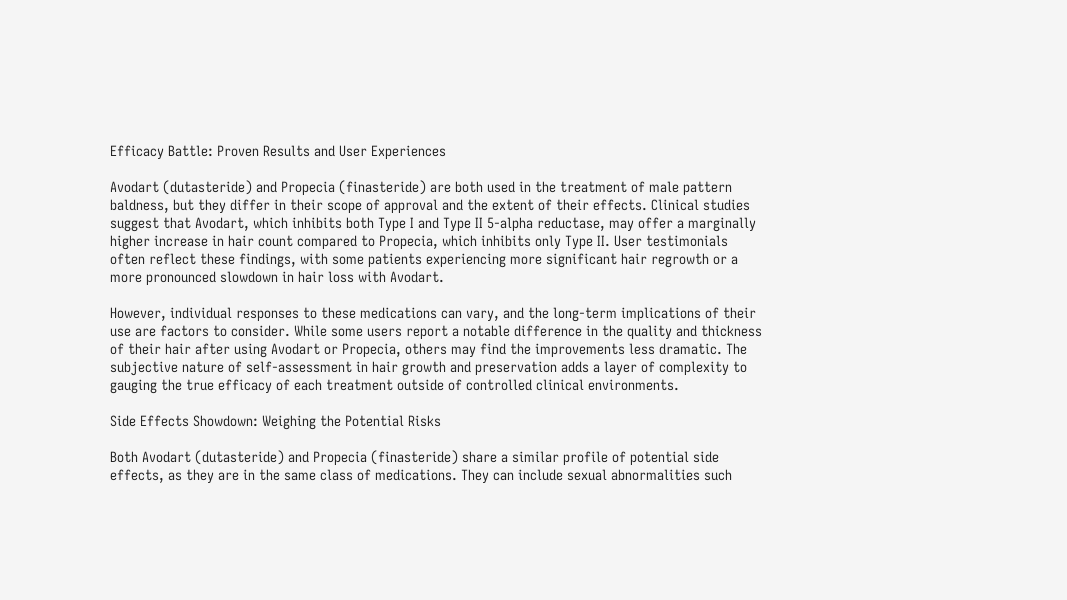Efficacy Battle: Proven Results and User Experiences

Avodart (dutasteride) and Propecia (finasteride) are both used in the treatment of male pattern baldness, but they differ in their scope of approval and the extent of their effects. Clinical studies suggest that Avodart, which inhibits both Type I and Type II 5-alpha reductase, may offer a marginally higher increase in hair count compared to Propecia, which inhibits only Type II. User testimonials often reflect these findings, with some patients experiencing more significant hair regrowth or a more pronounced slowdown in hair loss with Avodart.

However, individual responses to these medications can vary, and the long-term implications of their use are factors to consider. While some users report a notable difference in the quality and thickness of their hair after using Avodart or Propecia, others may find the improvements less dramatic. The subjective nature of self-assessment in hair growth and preservation adds a layer of complexity to gauging the true efficacy of each treatment outside of controlled clinical environments.

Side Effects Showdown: Weighing the Potential Risks

Both Avodart (dutasteride) and Propecia (finasteride) share a similar profile of potential side effects, as they are in the same class of medications. They can include sexual abnormalities such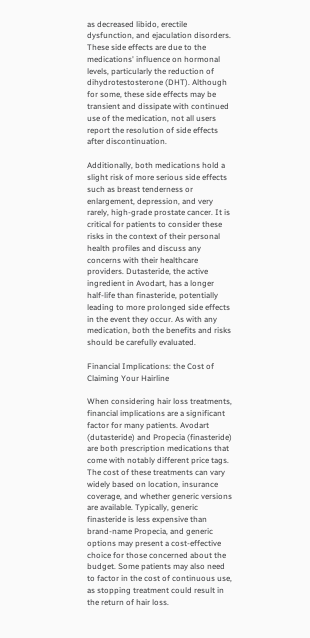as decreased libido, erectile dysfunction, and ejaculation disorders. These side effects are due to the medications' influence on hormonal levels, particularly the reduction of dihydrotestosterone (DHT). Although for some, these side effects may be transient and dissipate with continued use of the medication, not all users report the resolution of side effects after discontinuation.

Additionally, both medications hold a slight risk of more serious side effects such as breast tenderness or enlargement, depression, and very rarely, high-grade prostate cancer. It is critical for patients to consider these risks in the context of their personal health profiles and discuss any concerns with their healthcare providers. Dutasteride, the active ingredient in Avodart, has a longer half-life than finasteride, potentially leading to more prolonged side effects in the event they occur. As with any medication, both the benefits and risks should be carefully evaluated.

Financial Implications: the Cost of Claiming Your Hairline

When considering hair loss treatments, financial implications are a significant factor for many patients. Avodart (dutasteride) and Propecia (finasteride) are both prescription medications that come with notably different price tags. The cost of these treatments can vary widely based on location, insurance coverage, and whether generic versions are available. Typically, generic finasteride is less expensive than brand-name Propecia, and generic options may present a cost-effective choice for those concerned about the budget. Some patients may also need to factor in the cost of continuous use, as stopping treatment could result in the return of hair loss.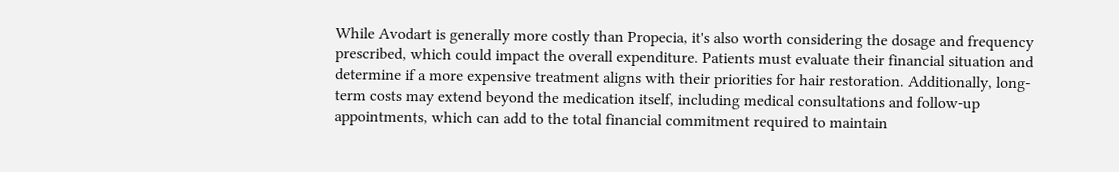While Avodart is generally more costly than Propecia, it's also worth considering the dosage and frequency prescribed, which could impact the overall expenditure. Patients must evaluate their financial situation and determine if a more expensive treatment aligns with their priorities for hair restoration. Additionally, long-term costs may extend beyond the medication itself, including medical consultations and follow-up appointments, which can add to the total financial commitment required to maintain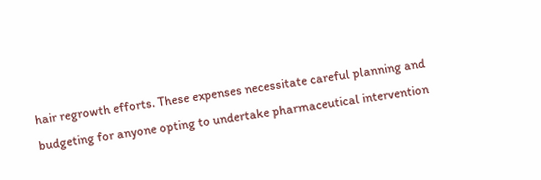hair regrowth efforts. These expenses necessitate careful planning and budgeting for anyone opting to undertake pharmaceutical intervention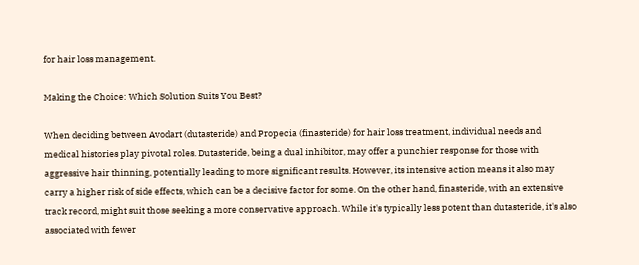for hair loss management.

Making the Choice: Which Solution Suits You Best?

When deciding between Avodart (dutasteride) and Propecia (finasteride) for hair loss treatment, individual needs and medical histories play pivotal roles. Dutasteride, being a dual inhibitor, may offer a punchier response for those with aggressive hair thinning, potentially leading to more significant results. However, its intensive action means it also may carry a higher risk of side effects, which can be a decisive factor for some. On the other hand, finasteride, with an extensive track record, might suit those seeking a more conservative approach. While it's typically less potent than dutasteride, it's also associated with fewer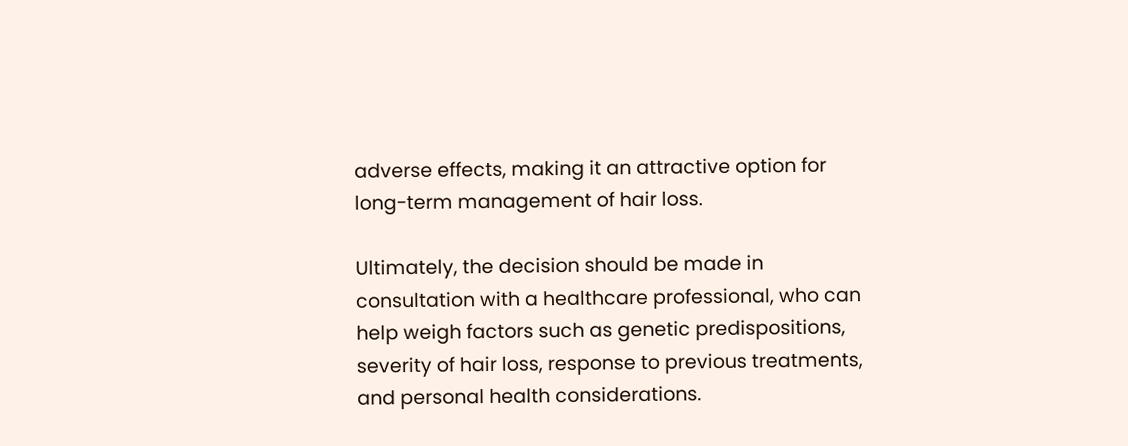adverse effects, making it an attractive option for long-term management of hair loss.

Ultimately, the decision should be made in consultation with a healthcare professional, who can help weigh factors such as genetic predispositions, severity of hair loss, response to previous treatments, and personal health considerations.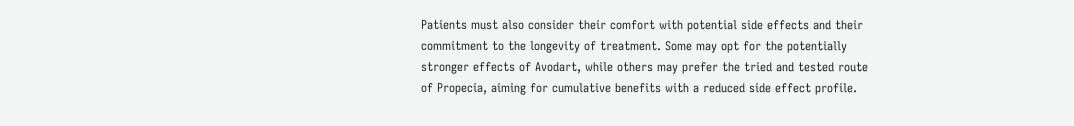Patients must also consider their comfort with potential side effects and their commitment to the longevity of treatment. Some may opt for the potentially stronger effects of Avodart, while others may prefer the tried and tested route of Propecia, aiming for cumulative benefits with a reduced side effect profile.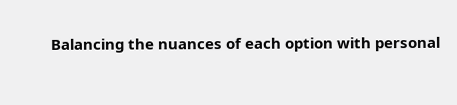Balancing the nuances of each option with personal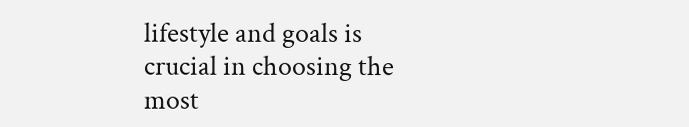lifestyle and goals is crucial in choosing the most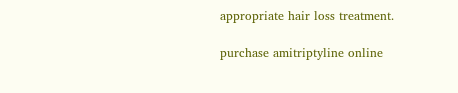appropriate hair loss treatment.

purchase amitriptyline online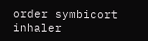order symbicort inhaler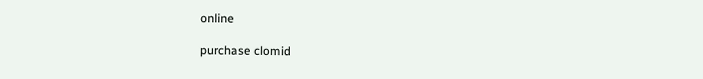online

purchase clomid